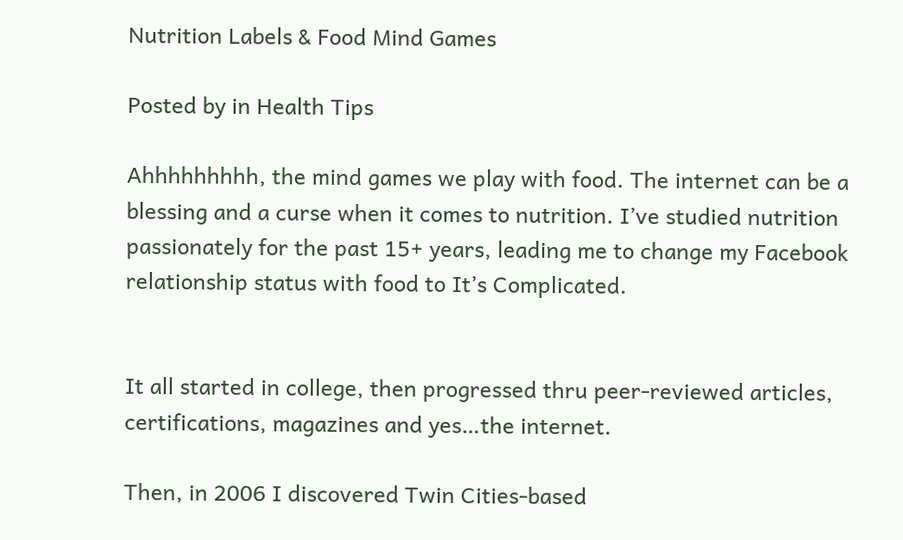Nutrition Labels & Food Mind Games

Posted by in Health Tips

Ahhhhhhhhh, the mind games we play with food. The internet can be a blessing and a curse when it comes to nutrition. I’ve studied nutrition passionately for the past 15+ years, leading me to change my Facebook relationship status with food to It’s Complicated.


It all started in college, then progressed thru peer-reviewed articles, certifications, magazines and yes…the internet.

Then, in 2006 I discovered Twin Cities-based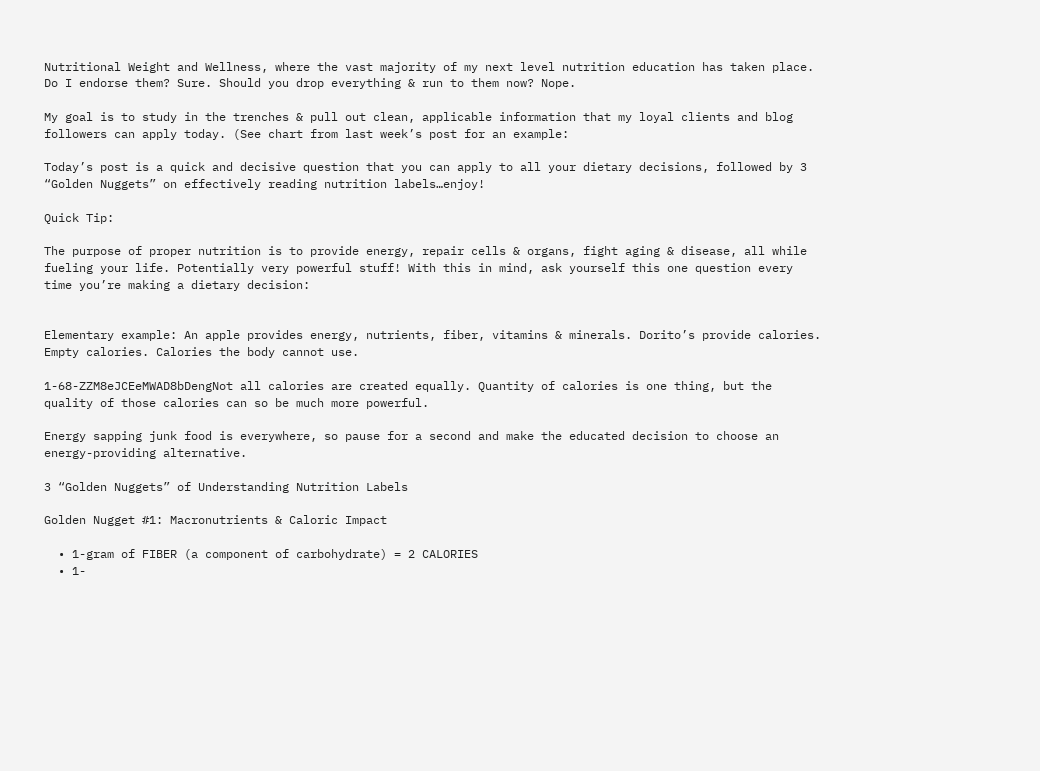Nutritional Weight and Wellness, where the vast majority of my next level nutrition education has taken place. Do I endorse them? Sure. Should you drop everything & run to them now? Nope.

My goal is to study in the trenches & pull out clean, applicable information that my loyal clients and blog followers can apply today. (See chart from last week’s post for an example:

Today’s post is a quick and decisive question that you can apply to all your dietary decisions, followed by 3 “Golden Nuggets” on effectively reading nutrition labels…enjoy!

Quick Tip:

The purpose of proper nutrition is to provide energy, repair cells & organs, fight aging & disease, all while fueling your life. Potentially very powerful stuff! With this in mind, ask yourself this one question every time you’re making a dietary decision:


Elementary example: An apple provides energy, nutrients, fiber, vitamins & minerals. Dorito’s provide calories. Empty calories. Calories the body cannot use.

1-68-ZZM8eJCEeMWAD8bDengNot all calories are created equally. Quantity of calories is one thing, but the quality of those calories can so be much more powerful.

Energy sapping junk food is everywhere, so pause for a second and make the educated decision to choose an energy-providing alternative.

3 “Golden Nuggets” of Understanding Nutrition Labels

Golden Nugget #1: Macronutrients & Caloric Impact

  • 1-gram of FIBER (a component of carbohydrate) = 2 CALORIES
  • 1-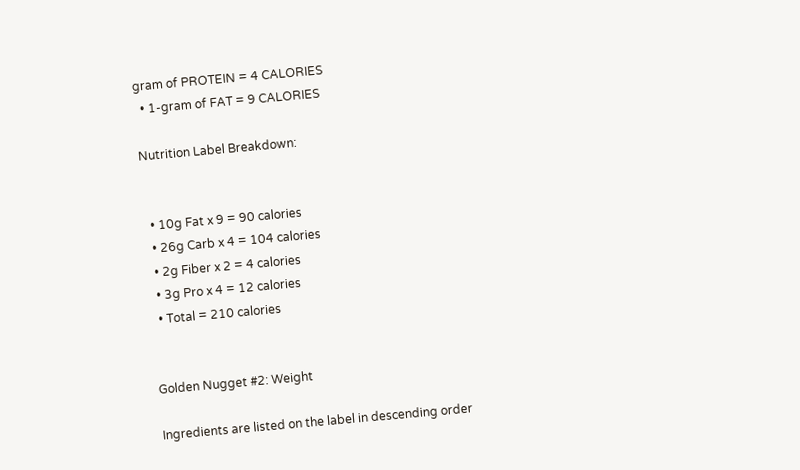gram of PROTEIN = 4 CALORIES
  • 1-gram of FAT = 9 CALORIES

Nutrition Label Breakdown:


  • 10g Fat x 9 = 90 calories
  • 26g Carb x 4 = 104 calories
  • 2g Fiber x 2 = 4 calories
  • 3g Pro x 4 = 12 calories
  • Total = 210 calories


Golden Nugget #2: Weight

Ingredients are listed on the label in descending order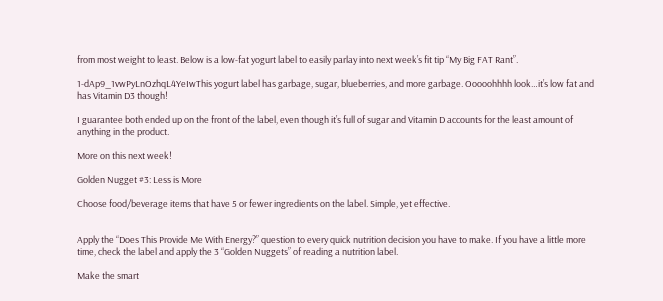from most weight to least. Below is a low-fat yogurt label to easily parlay into next week’s fit tip “My Big FAT Rant”.

1-dAp9_1vwPyLnOzhqL4YeIwThis yogurt label has garbage, sugar, blueberries, and more garbage. Ooooohhhh look…it’s low fat and has Vitamin D3 though!

I guarantee both ended up on the front of the label, even though it’s full of sugar and Vitamin D accounts for the least amount of anything in the product.

More on this next week!

Golden Nugget #3: Less is More

Choose food/beverage items that have 5 or fewer ingredients on the label. Simple, yet effective.


Apply the “Does This Provide Me With Energy?” question to every quick nutrition decision you have to make. If you have a little more time, check the label and apply the 3 “Golden Nuggets” of reading a nutrition label.

Make the smart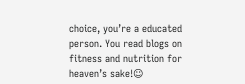choice, you’re a educated person. You read blogs on fitness and nutrition for heaven’s sake!☺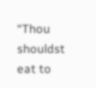“Thou shouldst eat to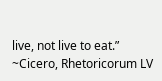live, not live to eat.” ~Cicero, Rhetoricorum LV